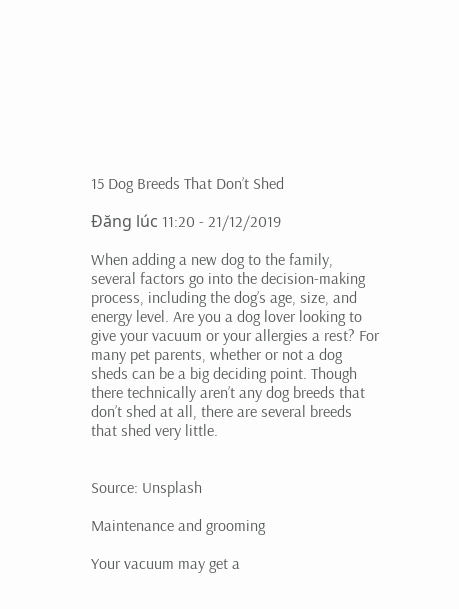15 Dog Breeds That Don’t Shed

Đăng lúc 11:20 - 21/12/2019

When adding a new dog to the family, several factors go into the decision-making process, including the dog’s age, size, and energy level. Are you a dog lover looking to give your vacuum or your allergies a rest? For many pet parents, whether or not a dog sheds can be a big deciding point. Though there technically aren’t any dog breeds that don’t shed at all, there are several breeds that shed very little.


Source: Unsplash

Maintenance and grooming

Your vacuum may get a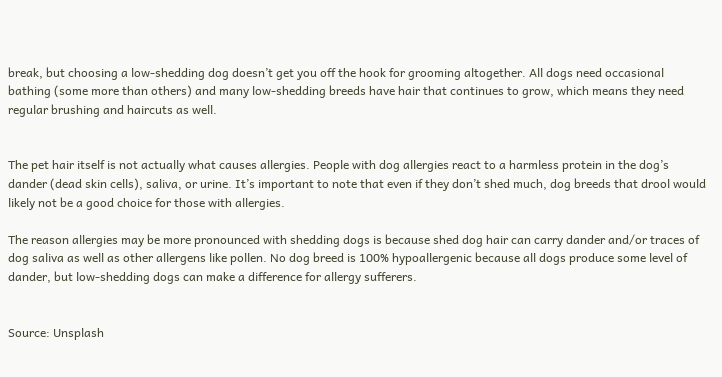break, but choosing a low-shedding dog doesn’t get you off the hook for grooming altogether. All dogs need occasional bathing (some more than others) and many low-shedding breeds have hair that continues to grow, which means they need regular brushing and haircuts as well.


The pet hair itself is not actually what causes allergies. People with dog allergies react to a harmless protein in the dog’s dander (dead skin cells), saliva, or urine. It’s important to note that even if they don’t shed much, dog breeds that drool would likely not be a good choice for those with allergies.

The reason allergies may be more pronounced with shedding dogs is because shed dog hair can carry dander and/or traces of dog saliva as well as other allergens like pollen. No dog breed is 100% hypoallergenic because all dogs produce some level of dander, but low-shedding dogs can make a difference for allergy sufferers.


Source: Unsplash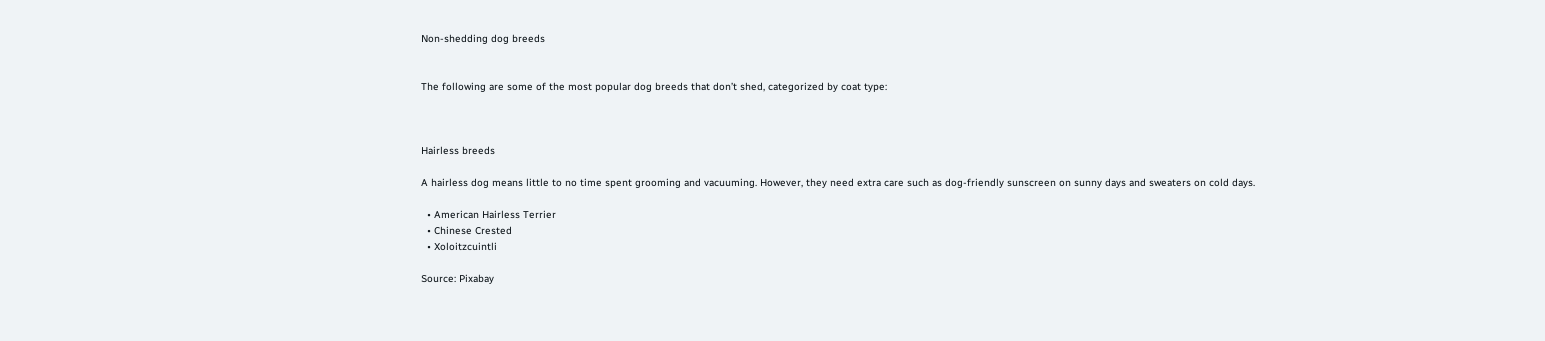Non-shedding dog breeds


The following are some of the most popular dog breeds that don’t shed, categorized by coat type:



Hairless breeds

A hairless dog means little to no time spent grooming and vacuuming. However, they need extra care such as dog-friendly sunscreen on sunny days and sweaters on cold days.

  • American Hairless Terrier
  • Chinese Crested
  • Xoloitzcuintli

Source: Pixabay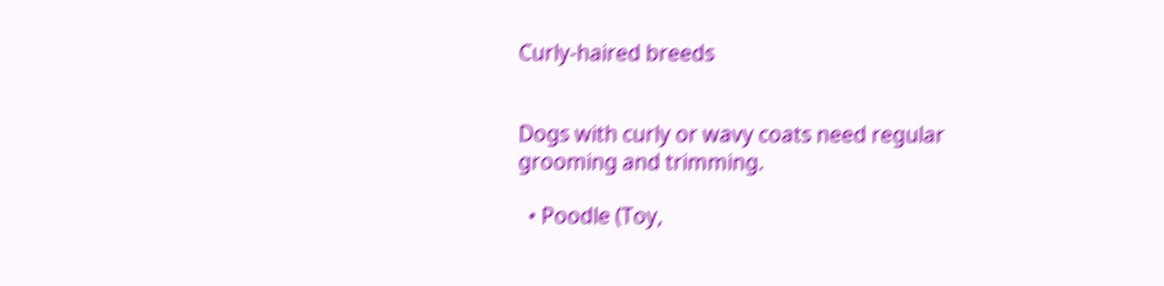Curly-haired breeds


Dogs with curly or wavy coats need regular grooming and trimming.

  • Poodle (Toy,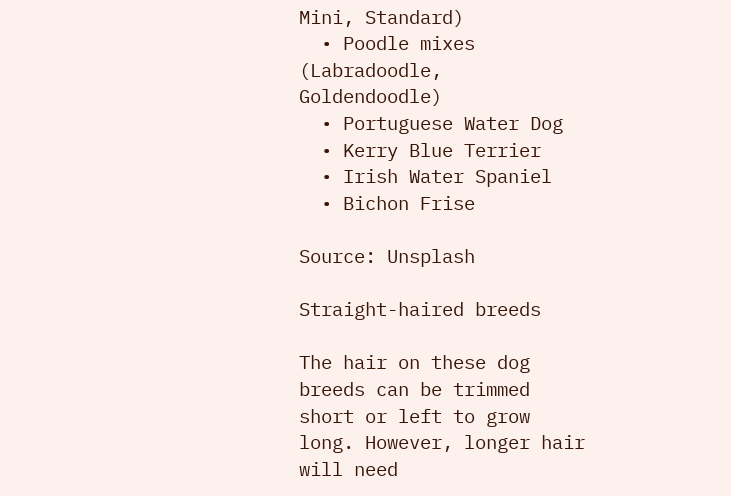Mini, Standard)
  • Poodle mixes (Labradoodle, Goldendoodle)
  • Portuguese Water Dog
  • Kerry Blue Terrier
  • Irish Water Spaniel
  • Bichon Frise

Source: Unsplash

Straight-haired breeds

The hair on these dog breeds can be trimmed short or left to grow long. However, longer hair will need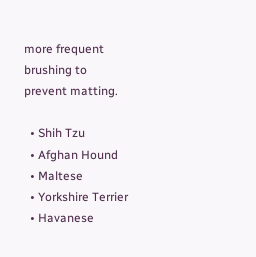more frequent brushing to prevent matting.

  • Shih Tzu
  • Afghan Hound
  • Maltese
  • Yorkshire Terrier
  • Havanese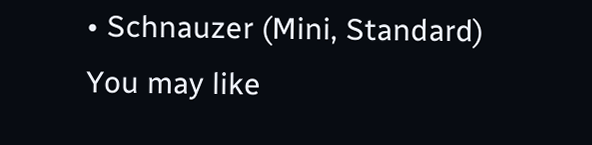• Schnauzer (Mini, Standard)
You may like